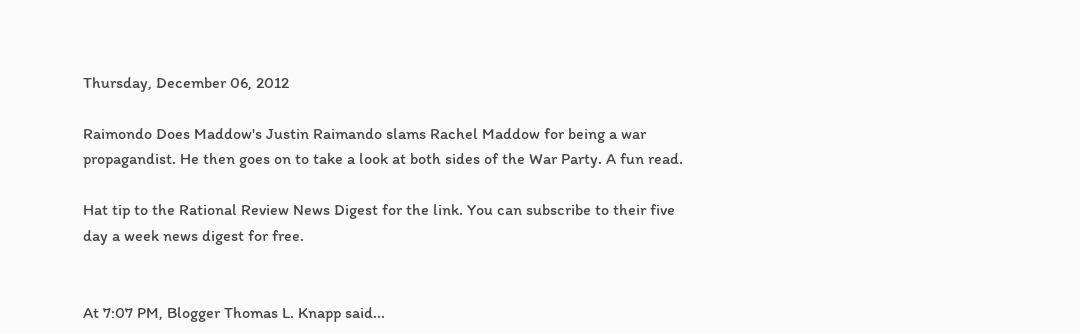Thursday, December 06, 2012

Raimondo Does Maddow's Justin Raimando slams Rachel Maddow for being a war propagandist. He then goes on to take a look at both sides of the War Party. A fun read.

Hat tip to the Rational Review News Digest for the link. You can subscribe to their five day a week news digest for free.


At 7:07 PM, Blogger Thomas L. Knapp said...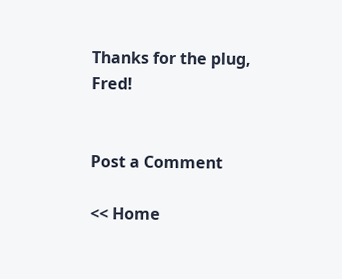Thanks for the plug, Fred!


Post a Comment

<< Home